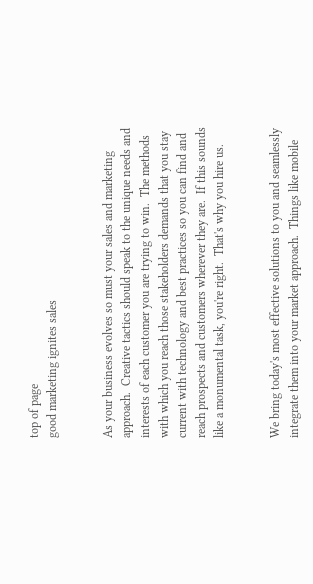top of page
good marketing ignites sales


As your business evolves so must your sales and marketing approach.  Creative tactics should speak to the unique needs and interests of each customer you are trying to win.  The methods with which you reach those stakeholders demands that you stay current with technology and best practices so you can find and reach prospects and customers wherever they are.  If this sounds like a monumental task, you're right.  That's why you hire us.


We bring today's most effective solutions to you and seamlessly integrate them into your market approach.  Things like mobile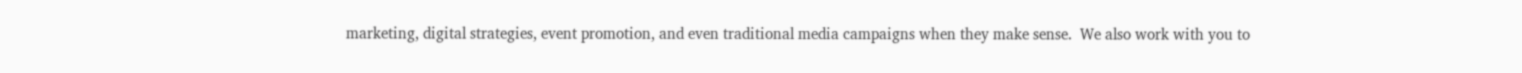marketing, digital strategies, event promotion, and even traditional media campaigns when they make sense.  We also work with you to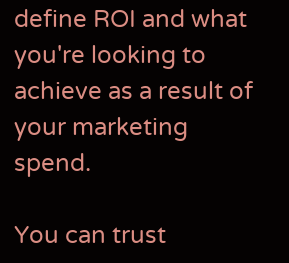define ROI and what you're looking to achieve as a result of your marketing spend.

You can trust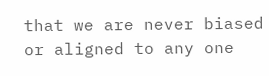that we are never biased or aligned to any one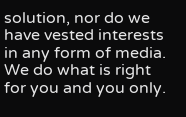solution, nor do we have vested interests in any form of media.  We do what is right for you and you only.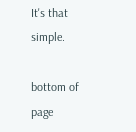It's that simple.

bottom of page